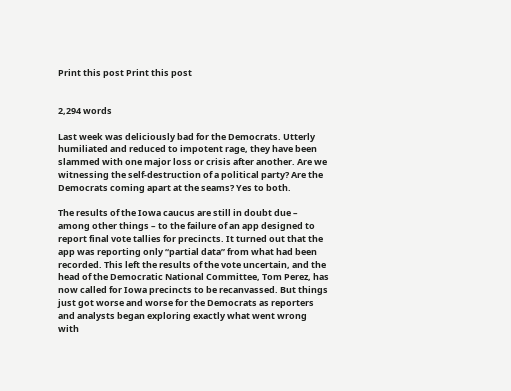Print this post Print this post


2,294 words

Last week was deliciously bad for the Democrats. Utterly humiliated and reduced to impotent rage, they have been slammed with one major loss or crisis after another. Are we witnessing the self-destruction of a political party? Are the Democrats coming apart at the seams? Yes to both.

The results of the Iowa caucus are still in doubt due – among other things – to the failure of an app designed to report final vote tallies for precincts. It turned out that the app was reporting only “partial data” from what had been recorded. This left the results of the vote uncertain, and the head of the Democratic National Committee, Tom Perez, has now called for Iowa precincts to be recanvassed. But things just got worse and worse for the Democrats as reporters and analysts began exploring exactly what went wrong with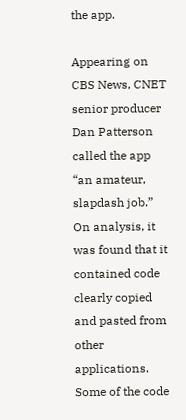the app.

Appearing on CBS News, CNET senior producer Dan Patterson called the app “an amateur, slapdash job.” On analysis, it was found that it contained code clearly copied and pasted from other applications. Some of the code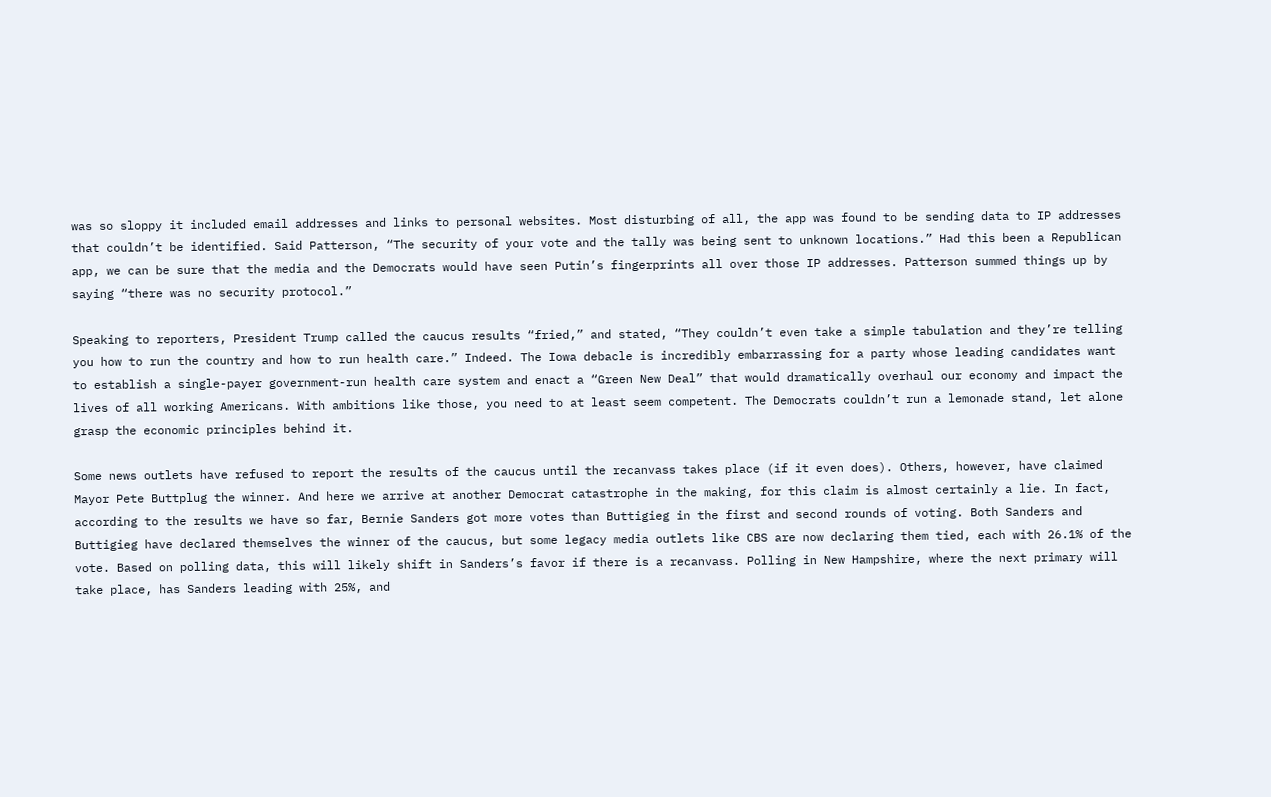was so sloppy it included email addresses and links to personal websites. Most disturbing of all, the app was found to be sending data to IP addresses that couldn’t be identified. Said Patterson, “The security of your vote and the tally was being sent to unknown locations.” Had this been a Republican app, we can be sure that the media and the Democrats would have seen Putin’s fingerprints all over those IP addresses. Patterson summed things up by saying “there was no security protocol.”

Speaking to reporters, President Trump called the caucus results “fried,” and stated, “They couldn’t even take a simple tabulation and they’re telling you how to run the country and how to run health care.” Indeed. The Iowa debacle is incredibly embarrassing for a party whose leading candidates want to establish a single-payer government-run health care system and enact a “Green New Deal” that would dramatically overhaul our economy and impact the lives of all working Americans. With ambitions like those, you need to at least seem competent. The Democrats couldn’t run a lemonade stand, let alone grasp the economic principles behind it.

Some news outlets have refused to report the results of the caucus until the recanvass takes place (if it even does). Others, however, have claimed Mayor Pete Buttplug the winner. And here we arrive at another Democrat catastrophe in the making, for this claim is almost certainly a lie. In fact, according to the results we have so far, Bernie Sanders got more votes than Buttigieg in the first and second rounds of voting. Both Sanders and Buttigieg have declared themselves the winner of the caucus, but some legacy media outlets like CBS are now declaring them tied, each with 26.1% of the vote. Based on polling data, this will likely shift in Sanders’s favor if there is a recanvass. Polling in New Hampshire, where the next primary will take place, has Sanders leading with 25%, and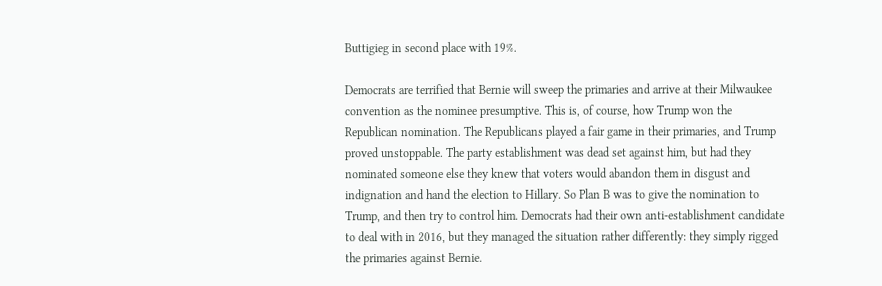Buttigieg in second place with 19%.

Democrats are terrified that Bernie will sweep the primaries and arrive at their Milwaukee convention as the nominee presumptive. This is, of course, how Trump won the Republican nomination. The Republicans played a fair game in their primaries, and Trump proved unstoppable. The party establishment was dead set against him, but had they nominated someone else they knew that voters would abandon them in disgust and indignation and hand the election to Hillary. So Plan B was to give the nomination to Trump, and then try to control him. Democrats had their own anti-establishment candidate to deal with in 2016, but they managed the situation rather differently: they simply rigged the primaries against Bernie.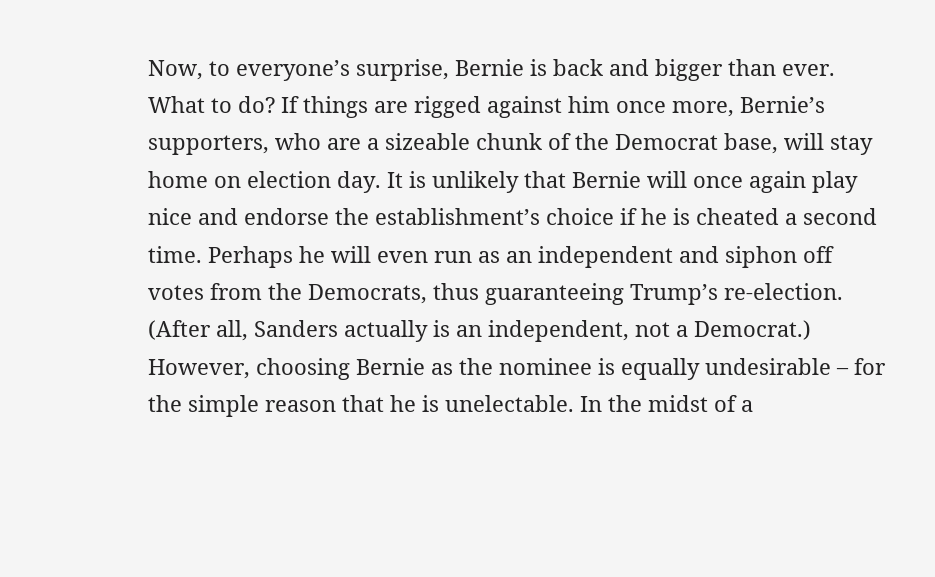Now, to everyone’s surprise, Bernie is back and bigger than ever. What to do? If things are rigged against him once more, Bernie’s supporters, who are a sizeable chunk of the Democrat base, will stay home on election day. It is unlikely that Bernie will once again play nice and endorse the establishment’s choice if he is cheated a second time. Perhaps he will even run as an independent and siphon off votes from the Democrats, thus guaranteeing Trump’s re-election. (After all, Sanders actually is an independent, not a Democrat.) However, choosing Bernie as the nominee is equally undesirable – for the simple reason that he is unelectable. In the midst of a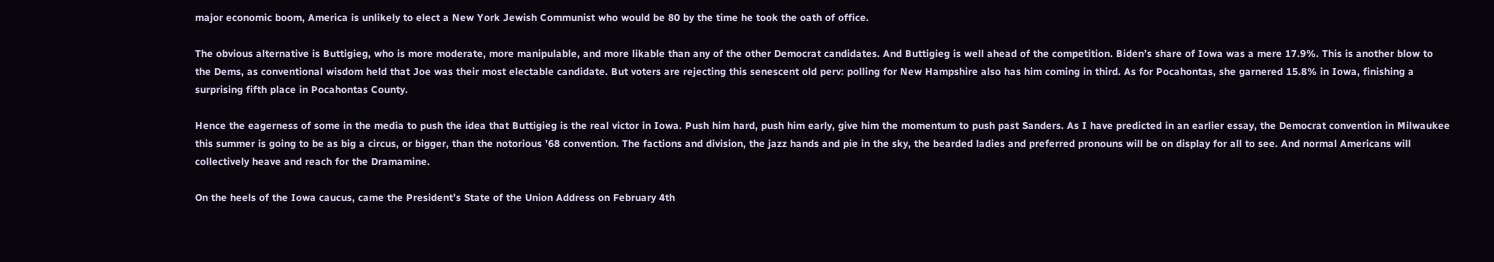major economic boom, America is unlikely to elect a New York Jewish Communist who would be 80 by the time he took the oath of office.

The obvious alternative is Buttigieg, who is more moderate, more manipulable, and more likable than any of the other Democrat candidates. And Buttigieg is well ahead of the competition. Biden’s share of Iowa was a mere 17.9%. This is another blow to the Dems, as conventional wisdom held that Joe was their most electable candidate. But voters are rejecting this senescent old perv: polling for New Hampshire also has him coming in third. As for Pocahontas, she garnered 15.8% in Iowa, finishing a surprising fifth place in Pocahontas County.

Hence the eagerness of some in the media to push the idea that Buttigieg is the real victor in Iowa. Push him hard, push him early, give him the momentum to push past Sanders. As I have predicted in an earlier essay, the Democrat convention in Milwaukee this summer is going to be as big a circus, or bigger, than the notorious ’68 convention. The factions and division, the jazz hands and pie in the sky, the bearded ladies and preferred pronouns will be on display for all to see. And normal Americans will collectively heave and reach for the Dramamine.

On the heels of the Iowa caucus, came the President’s State of the Union Address on February 4th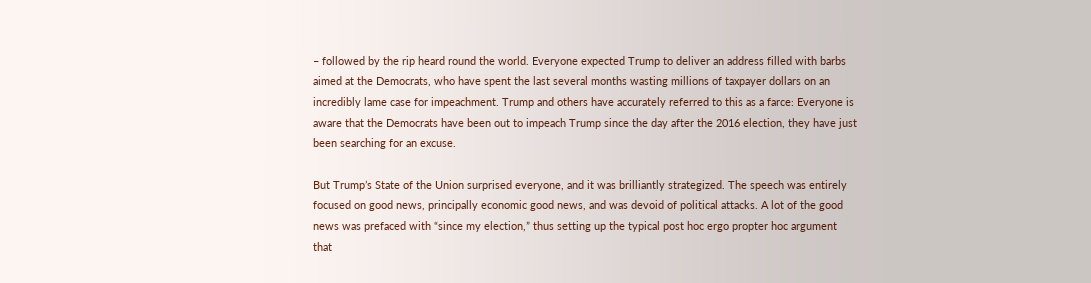– followed by the rip heard round the world. Everyone expected Trump to deliver an address filled with barbs aimed at the Democrats, who have spent the last several months wasting millions of taxpayer dollars on an incredibly lame case for impeachment. Trump and others have accurately referred to this as a farce: Everyone is aware that the Democrats have been out to impeach Trump since the day after the 2016 election, they have just been searching for an excuse.

But Trump’s State of the Union surprised everyone, and it was brilliantly strategized. The speech was entirely focused on good news, principally economic good news, and was devoid of political attacks. A lot of the good news was prefaced with “since my election,” thus setting up the typical post hoc ergo propter hoc argument that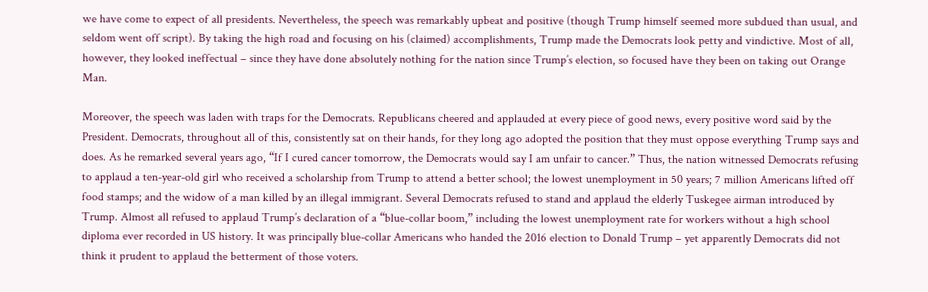we have come to expect of all presidents. Nevertheless, the speech was remarkably upbeat and positive (though Trump himself seemed more subdued than usual, and seldom went off script). By taking the high road and focusing on his (claimed) accomplishments, Trump made the Democrats look petty and vindictive. Most of all, however, they looked ineffectual – since they have done absolutely nothing for the nation since Trump’s election, so focused have they been on taking out Orange Man.

Moreover, the speech was laden with traps for the Democrats. Republicans cheered and applauded at every piece of good news, every positive word said by the President. Democrats, throughout all of this, consistently sat on their hands, for they long ago adopted the position that they must oppose everything Trump says and does. As he remarked several years ago, “If I cured cancer tomorrow, the Democrats would say I am unfair to cancer.” Thus, the nation witnessed Democrats refusing to applaud a ten-year-old girl who received a scholarship from Trump to attend a better school; the lowest unemployment in 50 years; 7 million Americans lifted off food stamps; and the widow of a man killed by an illegal immigrant. Several Democrats refused to stand and applaud the elderly Tuskegee airman introduced by Trump. Almost all refused to applaud Trump’s declaration of a “blue-collar boom,” including the lowest unemployment rate for workers without a high school diploma ever recorded in US history. It was principally blue-collar Americans who handed the 2016 election to Donald Trump – yet apparently Democrats did not think it prudent to applaud the betterment of those voters.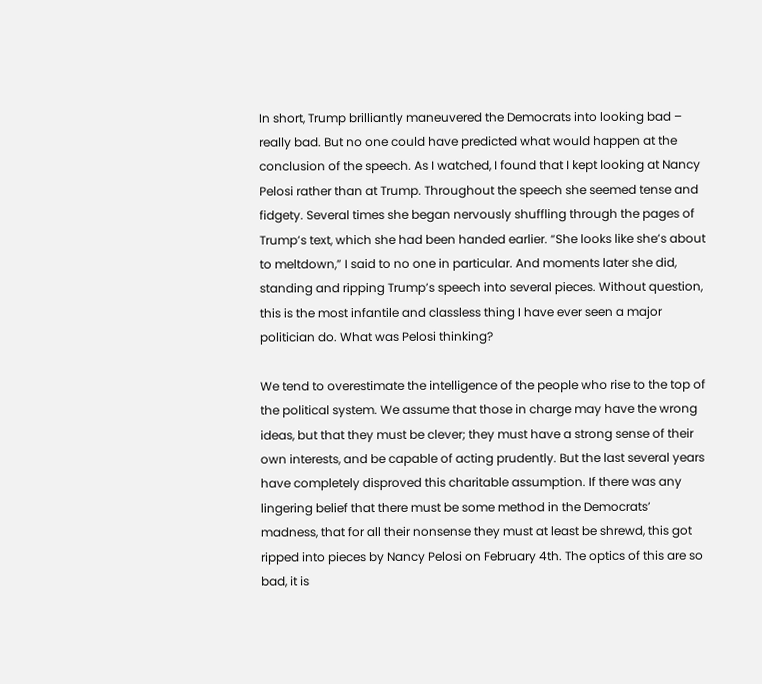In short, Trump brilliantly maneuvered the Democrats into looking bad – really bad. But no one could have predicted what would happen at the conclusion of the speech. As I watched, I found that I kept looking at Nancy Pelosi rather than at Trump. Throughout the speech she seemed tense and fidgety. Several times she began nervously shuffling through the pages of Trump’s text, which she had been handed earlier. “She looks like she’s about to meltdown,” I said to no one in particular. And moments later she did, standing and ripping Trump’s speech into several pieces. Without question, this is the most infantile and classless thing I have ever seen a major politician do. What was Pelosi thinking?

We tend to overestimate the intelligence of the people who rise to the top of the political system. We assume that those in charge may have the wrong ideas, but that they must be clever; they must have a strong sense of their own interests, and be capable of acting prudently. But the last several years have completely disproved this charitable assumption. If there was any lingering belief that there must be some method in the Democrats’ madness, that for all their nonsense they must at least be shrewd, this got ripped into pieces by Nancy Pelosi on February 4th. The optics of this are so bad, it is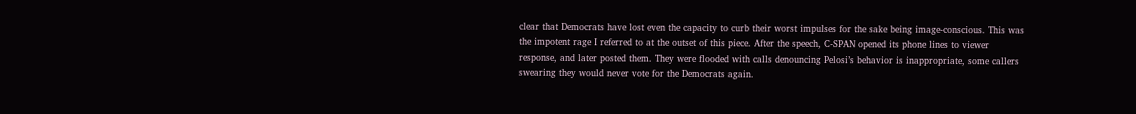clear that Democrats have lost even the capacity to curb their worst impulses for the sake being image-conscious. This was the impotent rage I referred to at the outset of this piece. After the speech, C-SPAN opened its phone lines to viewer response, and later posted them. They were flooded with calls denouncing Pelosi’s behavior is inappropriate, some callers swearing they would never vote for the Democrats again.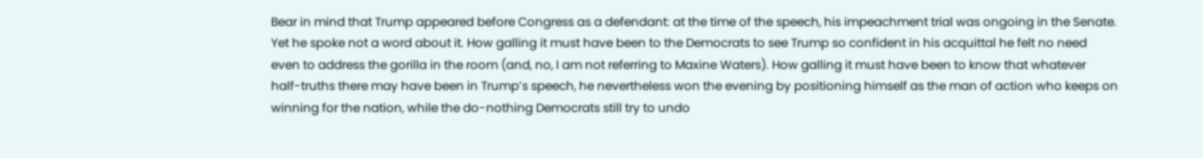Bear in mind that Trump appeared before Congress as a defendant: at the time of the speech, his impeachment trial was ongoing in the Senate. Yet he spoke not a word about it. How galling it must have been to the Democrats to see Trump so confident in his acquittal he felt no need even to address the gorilla in the room (and, no, I am not referring to Maxine Waters). How galling it must have been to know that whatever half-truths there may have been in Trump’s speech, he nevertheless won the evening by positioning himself as the man of action who keeps on winning for the nation, while the do-nothing Democrats still try to undo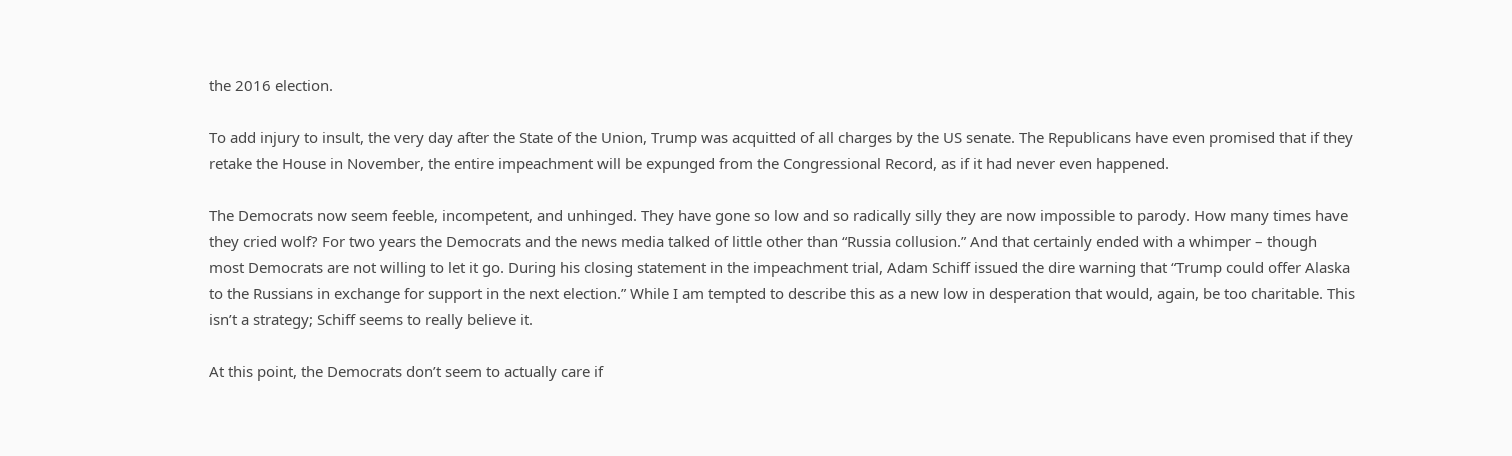the 2016 election.

To add injury to insult, the very day after the State of the Union, Trump was acquitted of all charges by the US senate. The Republicans have even promised that if they retake the House in November, the entire impeachment will be expunged from the Congressional Record, as if it had never even happened.

The Democrats now seem feeble, incompetent, and unhinged. They have gone so low and so radically silly they are now impossible to parody. How many times have they cried wolf? For two years the Democrats and the news media talked of little other than “Russia collusion.” And that certainly ended with a whimper – though most Democrats are not willing to let it go. During his closing statement in the impeachment trial, Adam Schiff issued the dire warning that “Trump could offer Alaska to the Russians in exchange for support in the next election.” While I am tempted to describe this as a new low in desperation that would, again, be too charitable. This isn’t a strategy; Schiff seems to really believe it.

At this point, the Democrats don’t seem to actually care if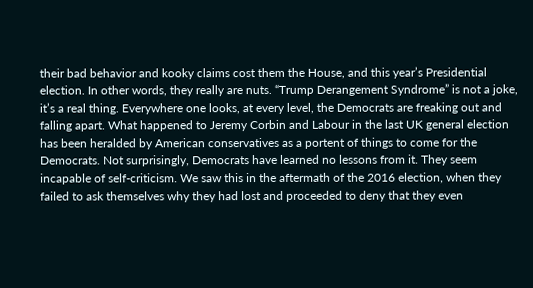their bad behavior and kooky claims cost them the House, and this year’s Presidential election. In other words, they really are nuts. “Trump Derangement Syndrome” is not a joke, it’s a real thing. Everywhere one looks, at every level, the Democrats are freaking out and falling apart. What happened to Jeremy Corbin and Labour in the last UK general election has been heralded by American conservatives as a portent of things to come for the Democrats. Not surprisingly, Democrats have learned no lessons from it. They seem incapable of self-criticism. We saw this in the aftermath of the 2016 election, when they failed to ask themselves why they had lost and proceeded to deny that they even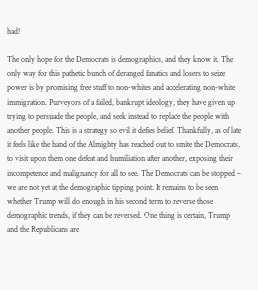had!

The only hope for the Democrats is demographics, and they know it. The only way for this pathetic bunch of deranged fanatics and losers to seize power is by promising free stuff to non-whites and accelerating non-white immigration. Purveyors of a failed, bankrupt ideology, they have given up trying to persuade the people, and seek instead to replace the people with another people. This is a strategy so evil it defies belief. Thankfully, as of late it feels like the hand of the Almighty has reached out to smite the Democrats, to visit upon them one defeat and humiliation after another, exposing their incompetence and malignancy for all to see. The Democrats can be stopped – we are not yet at the demographic tipping point. It remains to be seen whether Trump will do enough in his second term to reverse those demographic trends, if they can be reversed. One thing is certain, Trump and the Republicans are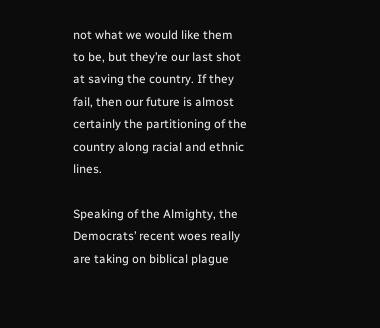not what we would like them to be, but they’re our last shot at saving the country. If they fail, then our future is almost certainly the partitioning of the country along racial and ethnic lines.

Speaking of the Almighty, the Democrats’ recent woes really are taking on biblical plague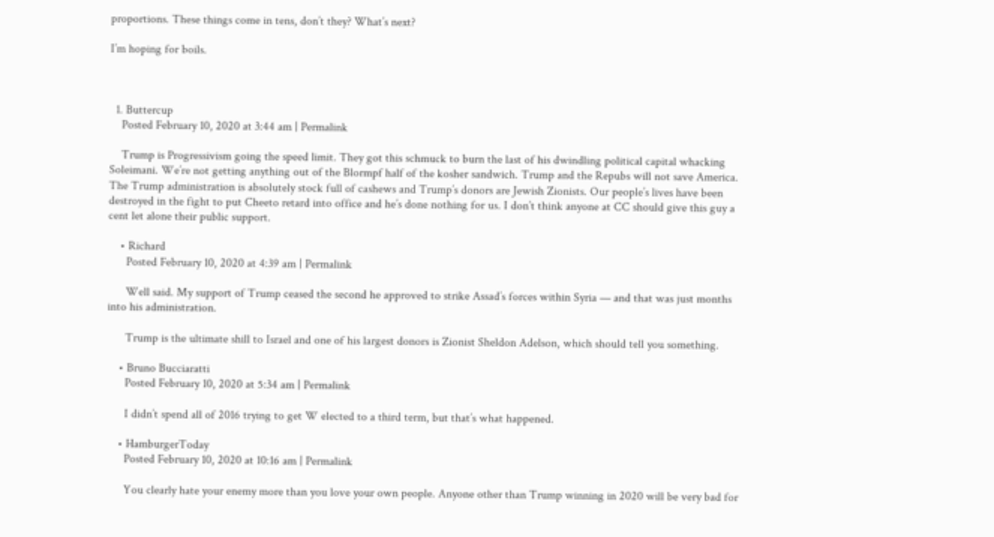proportions. These things come in tens, don’t they? What’s next?

I’m hoping for boils.



  1. Buttercup
    Posted February 10, 2020 at 3:44 am | Permalink

    Trump is Progressivism going the speed limit. They got this schmuck to burn the last of his dwindling political capital whacking Soleimani. We’re not getting anything out of the Blormpf half of the kosher sandwich. Trump and the Repubs will not save America. The Trump administration is absolutely stock full of cashews and Trump’s donors are Jewish Zionists. Our people’s lives have been destroyed in the fight to put Cheeto retard into office and he’s done nothing for us. I don’t think anyone at CC should give this guy a cent let alone their public support.

    • Richard
      Posted February 10, 2020 at 4:39 am | Permalink

      Well said. My support of Trump ceased the second he approved to strike Assad’s forces within Syria — and that was just months into his administration.

      Trump is the ultimate shill to Israel and one of his largest donors is Zionist Sheldon Adelson, which should tell you something.

    • Bruno Bucciaratti
      Posted February 10, 2020 at 5:34 am | Permalink

      I didn’t spend all of 2016 trying to get W elected to a third term, but that’s what happened.

    • HamburgerToday
      Posted February 10, 2020 at 10:16 am | Permalink

      You clearly hate your enemy more than you love your own people. Anyone other than Trump winning in 2020 will be very bad for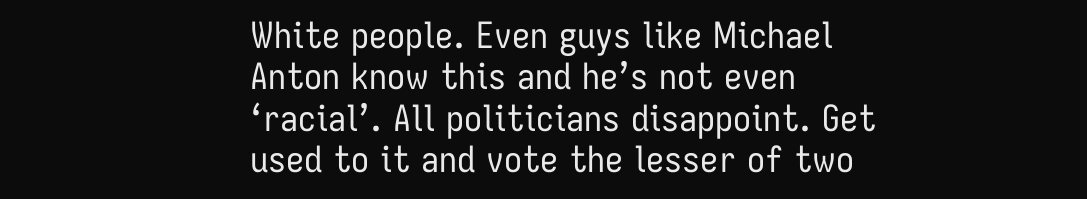White people. Even guys like Michael Anton know this and he’s not even ‘racial’. All politicians disappoint. Get used to it and vote the lesser of two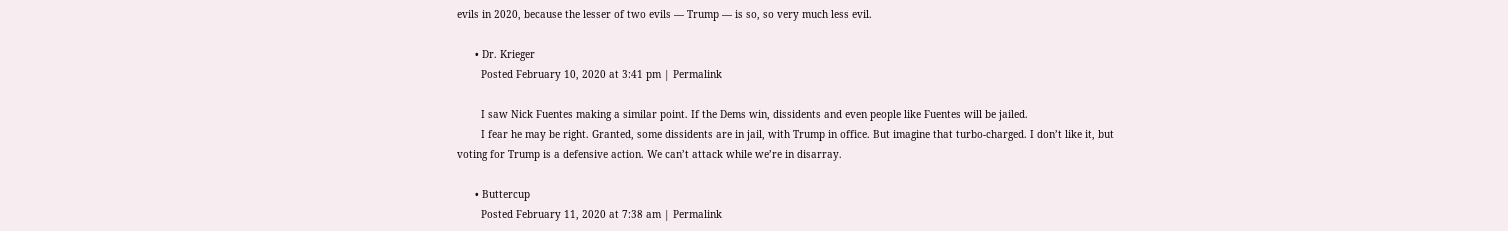evils in 2020, because the lesser of two evils — Trump — is so, so very much less evil.

      • Dr. Krieger
        Posted February 10, 2020 at 3:41 pm | Permalink

        I saw Nick Fuentes making a similar point. If the Dems win, dissidents and even people like Fuentes will be jailed.
        I fear he may be right. Granted, some dissidents are in jail, with Trump in office. But imagine that turbo-charged. I don’t like it, but voting for Trump is a defensive action. We can’t attack while we’re in disarray.

      • Buttercup
        Posted February 11, 2020 at 7:38 am | Permalink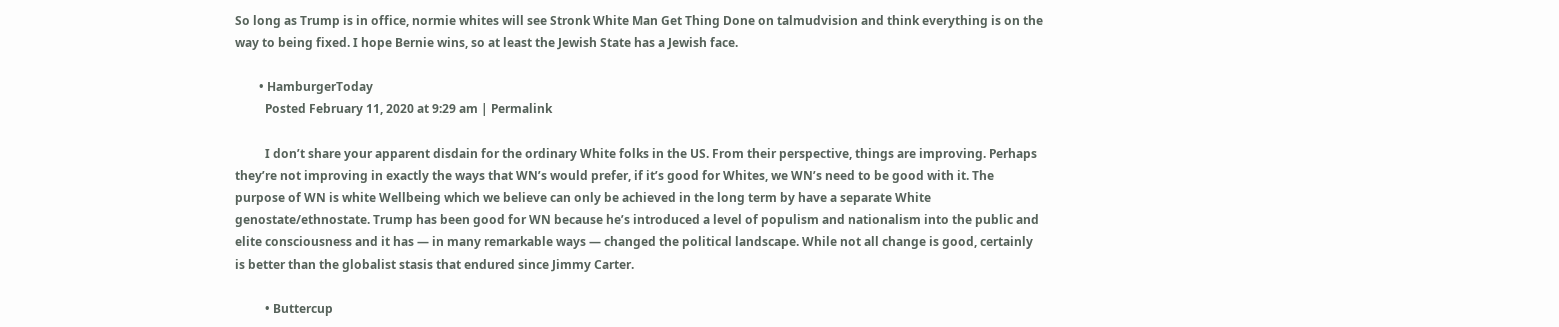So long as Trump is in office, normie whites will see Stronk White Man Get Thing Done on talmudvision and think everything is on the way to being fixed. I hope Bernie wins, so at least the Jewish State has a Jewish face.

        • HamburgerToday
          Posted February 11, 2020 at 9:29 am | Permalink

          I don’t share your apparent disdain for the ordinary White folks in the US. From their perspective, things are improving. Perhaps they’re not improving in exactly the ways that WN’s would prefer, if it’s good for Whites, we WN’s need to be good with it. The purpose of WN is white Wellbeing which we believe can only be achieved in the long term by have a separate White genostate/ethnostate. Trump has been good for WN because he’s introduced a level of populism and nationalism into the public and elite consciousness and it has — in many remarkable ways — changed the political landscape. While not all change is good, certainly is better than the globalist stasis that endured since Jimmy Carter.

          • Buttercup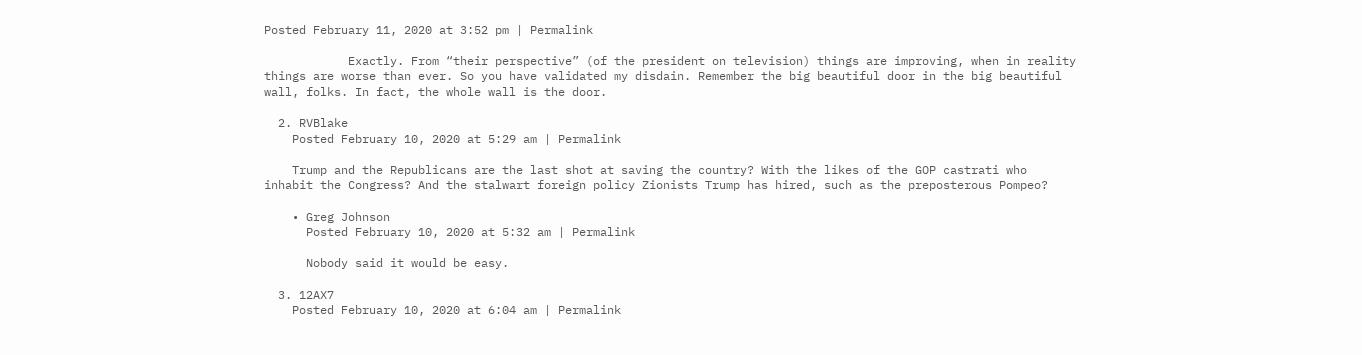Posted February 11, 2020 at 3:52 pm | Permalink

            Exactly. From “their perspective” (of the president on television) things are improving, when in reality things are worse than ever. So you have validated my disdain. Remember the big beautiful door in the big beautiful wall, folks. In fact, the whole wall is the door.

  2. RVBlake
    Posted February 10, 2020 at 5:29 am | Permalink

    Trump and the Republicans are the last shot at saving the country? With the likes of the GOP castrati who inhabit the Congress? And the stalwart foreign policy Zionists Trump has hired, such as the preposterous Pompeo?

    • Greg Johnson
      Posted February 10, 2020 at 5:32 am | Permalink

      Nobody said it would be easy.

  3. 12AX7
    Posted February 10, 2020 at 6:04 am | Permalink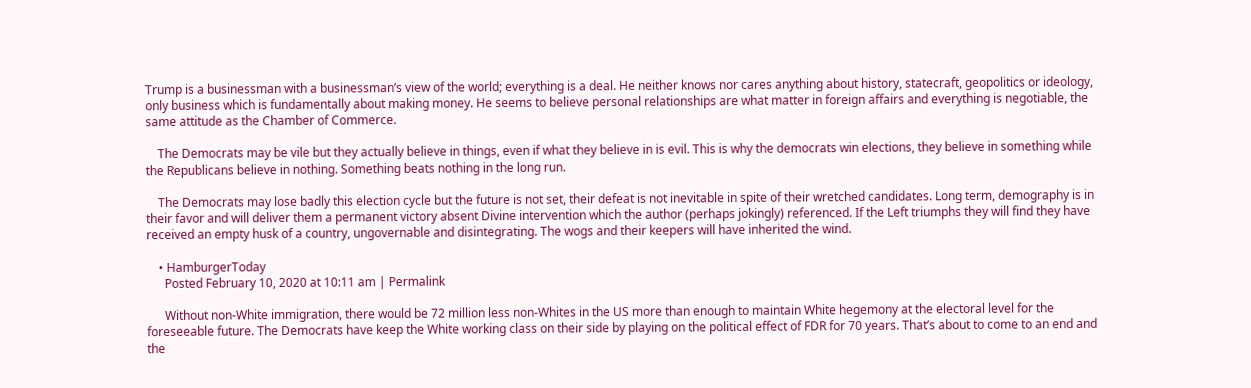Trump is a businessman with a businessman’s view of the world; everything is a deal. He neither knows nor cares anything about history, statecraft, geopolitics or ideology, only business which is fundamentally about making money. He seems to believe personal relationships are what matter in foreign affairs and everything is negotiable, the same attitude as the Chamber of Commerce.

    The Democrats may be vile but they actually believe in things, even if what they believe in is evil. This is why the democrats win elections, they believe in something while the Republicans believe in nothing. Something beats nothing in the long run.

    The Democrats may lose badly this election cycle but the future is not set, their defeat is not inevitable in spite of their wretched candidates. Long term, demography is in their favor and will deliver them a permanent victory absent Divine intervention which the author (perhaps jokingly) referenced. If the Left triumphs they will find they have received an empty husk of a country, ungovernable and disintegrating. The wogs and their keepers will have inherited the wind.

    • HamburgerToday
      Posted February 10, 2020 at 10:11 am | Permalink

      Without non-White immigration, there would be 72 million less non-Whites in the US more than enough to maintain White hegemony at the electoral level for the foreseeable future. The Democrats have keep the White working class on their side by playing on the political effect of FDR for 70 years. That’s about to come to an end and the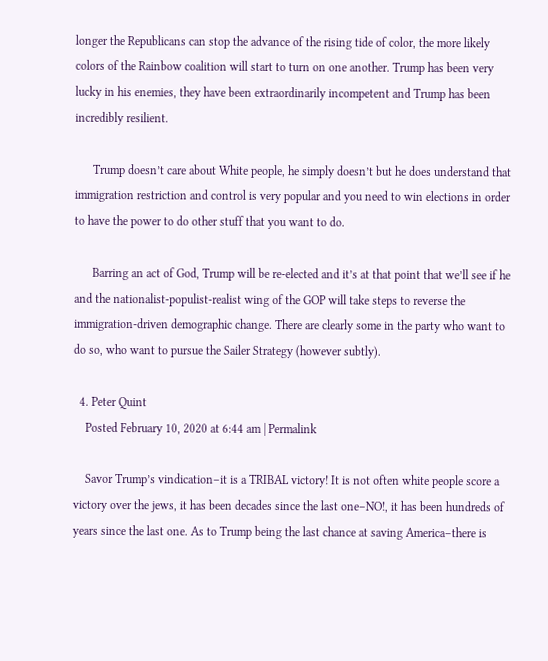longer the Republicans can stop the advance of the rising tide of color, the more likely colors of the Rainbow coalition will start to turn on one another. Trump has been very lucky in his enemies, they have been extraordinarily incompetent and Trump has been incredibly resilient.

      Trump doesn’t care about White people, he simply doesn’t but he does understand that immigration restriction and control is very popular and you need to win elections in order to have the power to do other stuff that you want to do.

      Barring an act of God, Trump will be re-elected and it’s at that point that we’ll see if he and the nationalist-populist-realist wing of the GOP will take steps to reverse the immigration-driven demographic change. There are clearly some in the party who want to do so, who want to pursue the Sailer Strategy (however subtly).

  4. Peter Quint
    Posted February 10, 2020 at 6:44 am | Permalink

    Savor Trump’s vindication–it is a TRIBAL victory! It is not often white people score a victory over the jews, it has been decades since the last one–NO!, it has been hundreds of years since the last one. As to Trump being the last chance at saving America–there is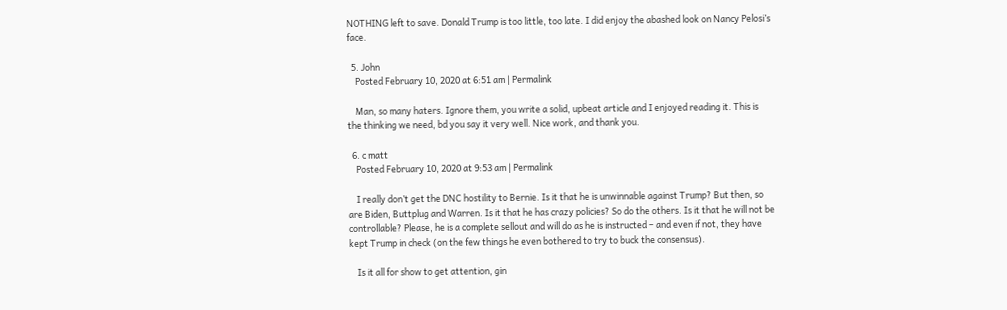NOTHING left to save. Donald Trump is too little, too late. I did enjoy the abashed look on Nancy Pelosi’s face.

  5. John
    Posted February 10, 2020 at 6:51 am | Permalink

    Man, so many haters. Ignore them, you write a solid, upbeat article and I enjoyed reading it. This is the thinking we need, bd you say it very well. Nice work, and thank you.

  6. c matt
    Posted February 10, 2020 at 9:53 am | Permalink

    I really don’t get the DNC hostility to Bernie. Is it that he is unwinnable against Trump? But then, so are Biden, Buttplug and Warren. Is it that he has crazy policies? So do the others. Is it that he will not be controllable? Please, he is a complete sellout and will do as he is instructed – and even if not, they have kept Trump in check (on the few things he even bothered to try to buck the consensus).

    Is it all for show to get attention, gin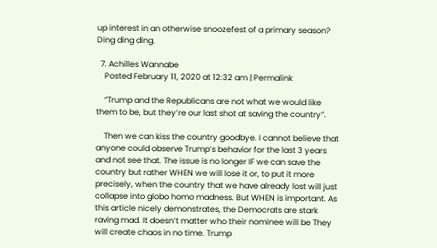up interest in an otherwise snoozefest of a primary season? Ding ding ding.

  7. Achilles Wannabe
    Posted February 11, 2020 at 12:32 am | Permalink

    “Trump and the Republicans are not what we would like them to be, but they’re our last shot at saving the country”.

    Then we can kiss the country goodbye. I cannot believe that anyone could observe Trump’s behavior for the last 3 years and not see that. The issue is no longer IF we can save the country but rather WHEN we will lose it or, to put it more precisely, when the country that we have already lost will just collapse into globo homo madness. But WHEN is important. As this article nicely demonstrates, the Democrats are stark raving mad. It doesn’t matter who their nominee will be They will create chaos in no time. Trump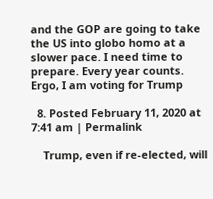and the GOP are going to take the US into globo homo at a slower pace. I need time to prepare. Every year counts. Ergo, I am voting for Trump

  8. Posted February 11, 2020 at 7:41 am | Permalink

    Trump, even if re-elected, will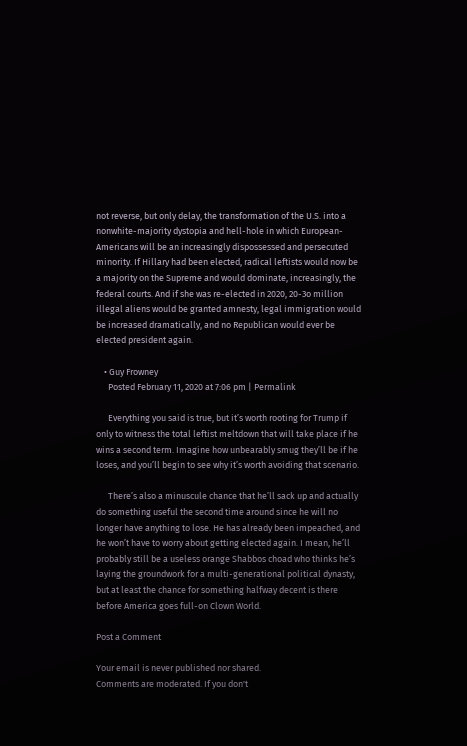not reverse, but only delay, the transformation of the U.S. into a nonwhite-majority dystopia and hell-hole in which European-Americans will be an increasingly dispossessed and persecuted minority. If Hillary had been elected, radical leftists would now be a majority on the Supreme and would dominate, increasingly, the federal courts. And if she was re-elected in 2020, 20-3o million illegal aliens would be granted amnesty, legal immigration would be increased dramatically, and no Republican would ever be elected president again.

    • Guy Frowney
      Posted February 11, 2020 at 7:06 pm | Permalink

      Everything you said is true, but it’s worth rooting for Trump if only to witness the total leftist meltdown that will take place if he wins a second term. Imagine how unbearably smug they’ll be if he loses, and you’ll begin to see why it’s worth avoiding that scenario.

      There’s also a minuscule chance that he’ll sack up and actually do something useful the second time around since he will no longer have anything to lose. He has already been impeached, and he won’t have to worry about getting elected again. I mean, he’ll probably still be a useless orange Shabbos choad who thinks he’s laying the groundwork for a multi-generational political dynasty, but at least the chance for something halfway decent is there before America goes full-on Clown World.

Post a Comment

Your email is never published nor shared.
Comments are moderated. If you don't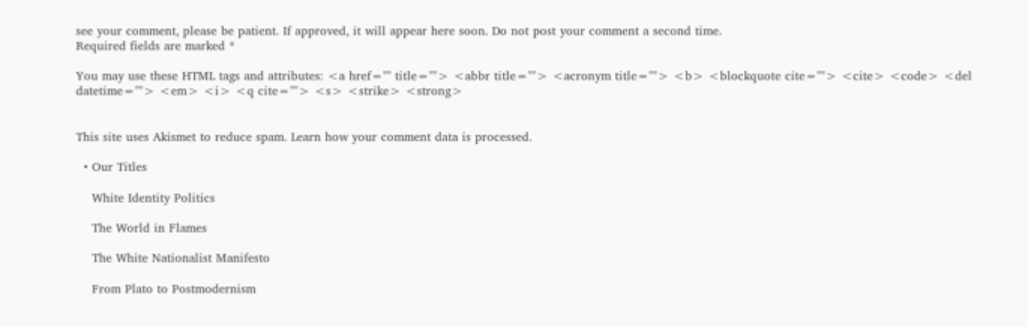see your comment, please be patient. If approved, it will appear here soon. Do not post your comment a second time.
Required fields are marked *

You may use these HTML tags and attributes: <a href="" title=""> <abbr title=""> <acronym title=""> <b> <blockquote cite=""> <cite> <code> <del datetime=""> <em> <i> <q cite=""> <s> <strike> <strong>


This site uses Akismet to reduce spam. Learn how your comment data is processed.

  • Our Titles

    White Identity Politics

    The World in Flames

    The White Nationalist Manifesto

    From Plato to Postmodernism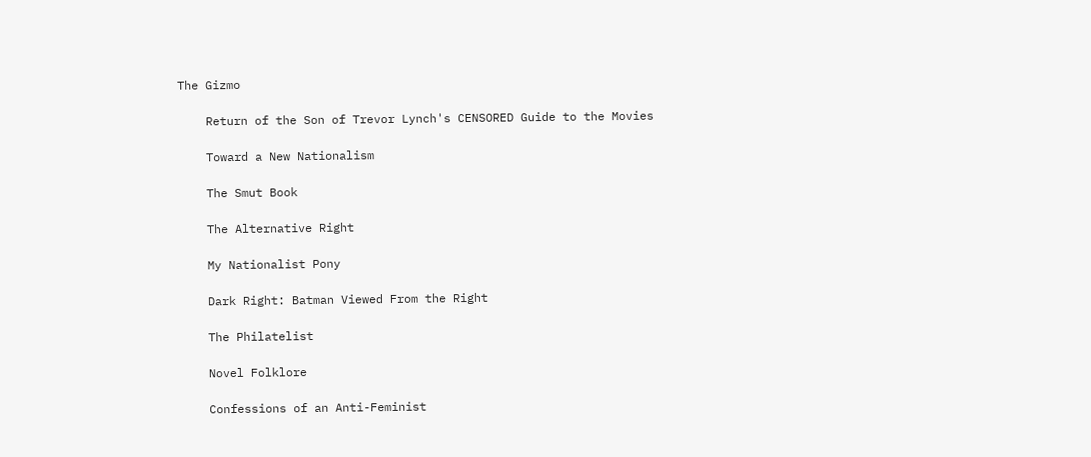The Gizmo

    Return of the Son of Trevor Lynch's CENSORED Guide to the Movies

    Toward a New Nationalism

    The Smut Book

    The Alternative Right

    My Nationalist Pony

    Dark Right: Batman Viewed From the Right

    The Philatelist

    Novel Folklore

    Confessions of an Anti-Feminist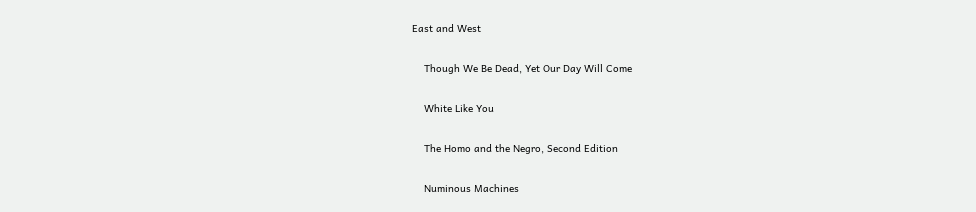East and West

    Though We Be Dead, Yet Our Day Will Come

    White Like You

    The Homo and the Negro, Second Edition

    Numinous Machines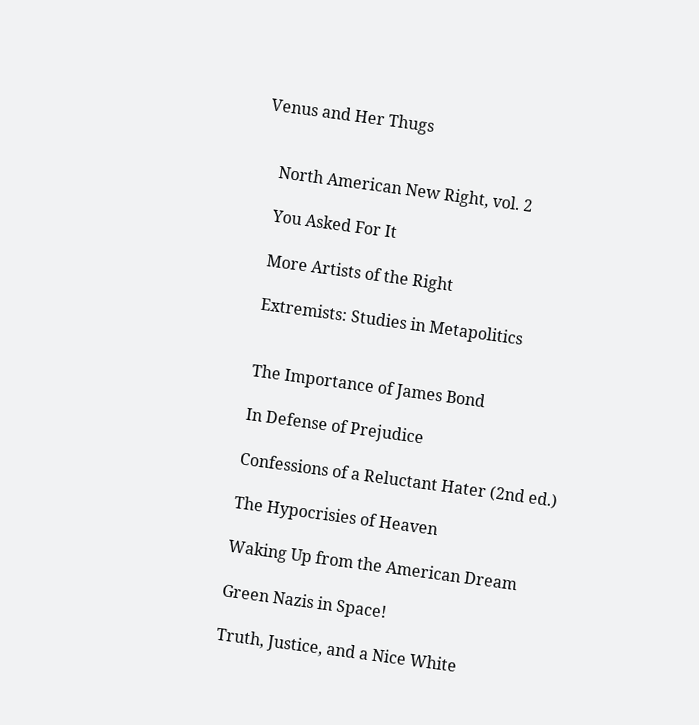Venus and Her Thugs


    North American New Right, vol. 2

    You Asked For It

    More Artists of the Right

    Extremists: Studies in Metapolitics


    The Importance of James Bond

    In Defense of Prejudice

    Confessions of a Reluctant Hater (2nd ed.)

    The Hypocrisies of Heaven

    Waking Up from the American Dream

    Green Nazis in Space!

    Truth, Justice, and a Nice White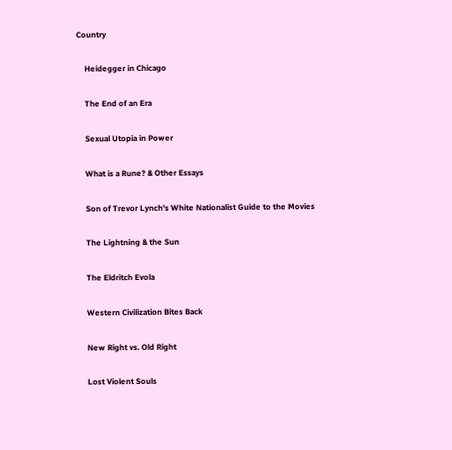Country

    Heidegger in Chicago

    The End of an Era

    Sexual Utopia in Power

    What is a Rune? & Other Essays

    Son of Trevor Lynch's White Nationalist Guide to the Movies

    The Lightning & the Sun

    The Eldritch Evola

    Western Civilization Bites Back

    New Right vs. Old Right

    Lost Violent Souls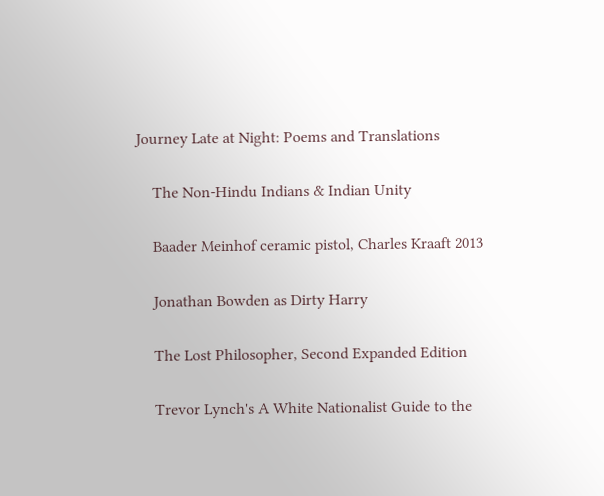Journey Late at Night: Poems and Translations

    The Non-Hindu Indians & Indian Unity

    Baader Meinhof ceramic pistol, Charles Kraaft 2013

    Jonathan Bowden as Dirty Harry

    The Lost Philosopher, Second Expanded Edition

    Trevor Lynch's A White Nationalist Guide to the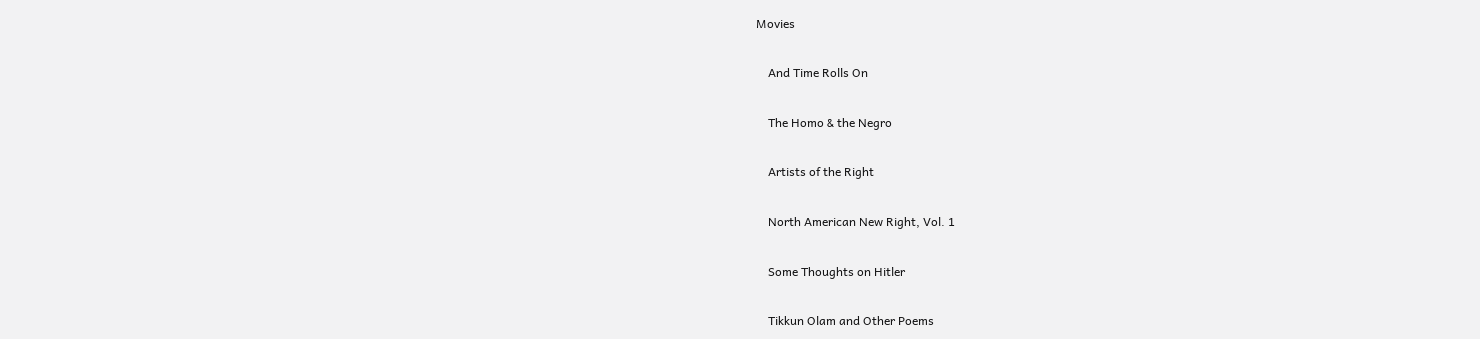Movies

    And Time Rolls On

    The Homo & the Negro

    Artists of the Right

    North American New Right, Vol. 1

    Some Thoughts on Hitler

    Tikkun Olam and Other Poems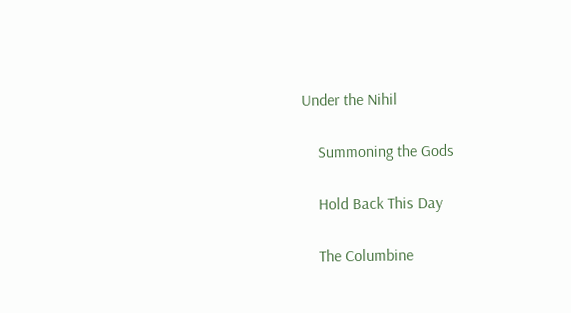Under the Nihil

    Summoning the Gods

    Hold Back This Day

    The Columbine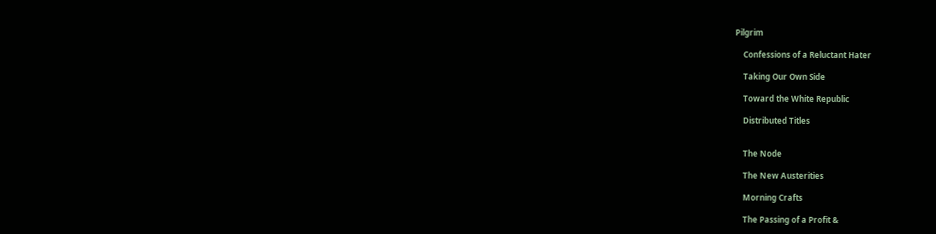Pilgrim

    Confessions of a Reluctant Hater

    Taking Our Own Side

    Toward the White Republic

    Distributed Titles


    The Node

    The New Austerities

    Morning Crafts

    The Passing of a Profit &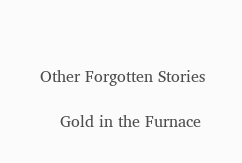Other Forgotten Stories

    Gold in the Furnace